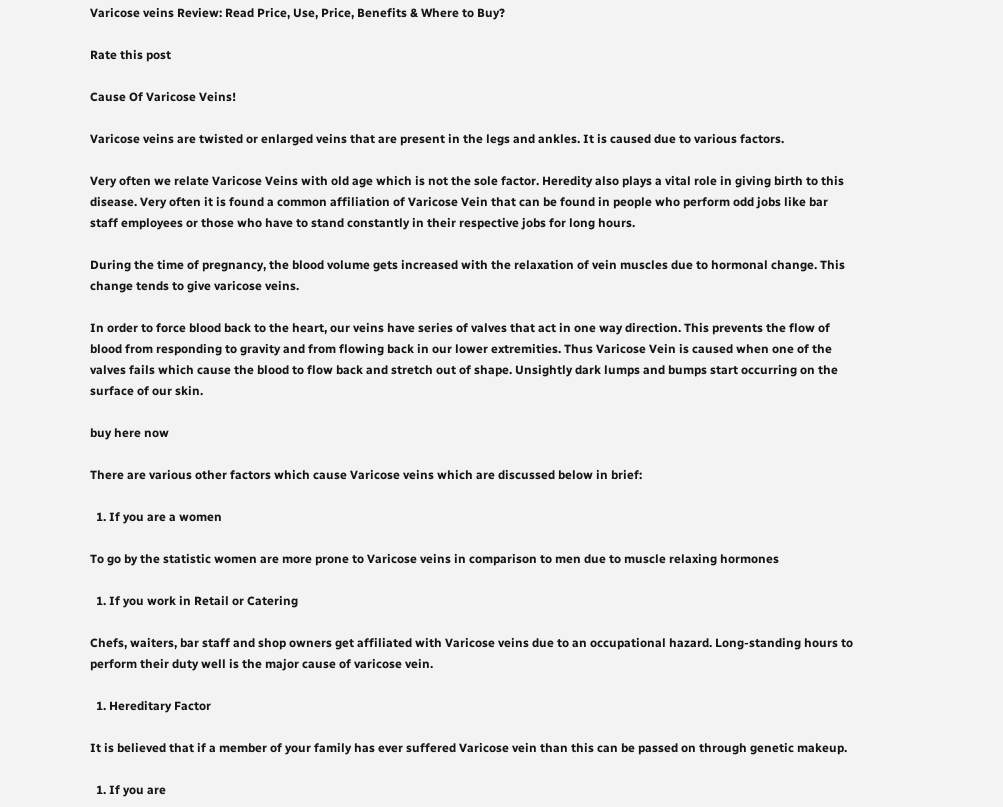Varicose veins Review: Read Price, Use, Price, Benefits & Where to Buy?

Rate this post

Cause Of Varicose Veins!

Varicose veins are twisted or enlarged veins that are present in the legs and ankles. It is caused due to various factors.

Very often we relate Varicose Veins with old age which is not the sole factor. Heredity also plays a vital role in giving birth to this disease. Very often it is found a common affiliation of Varicose Vein that can be found in people who perform odd jobs like bar staff employees or those who have to stand constantly in their respective jobs for long hours.

During the time of pregnancy, the blood volume gets increased with the relaxation of vein muscles due to hormonal change. This change tends to give varicose veins.

In order to force blood back to the heart, our veins have series of valves that act in one way direction. This prevents the flow of blood from responding to gravity and from flowing back in our lower extremities. Thus Varicose Vein is caused when one of the valves fails which cause the blood to flow back and stretch out of shape. Unsightly dark lumps and bumps start occurring on the surface of our skin.

buy here now

There are various other factors which cause Varicose veins which are discussed below in brief:

  1. If you are a women

To go by the statistic women are more prone to Varicose veins in comparison to men due to muscle relaxing hormones

  1. If you work in Retail or Catering

Chefs, waiters, bar staff and shop owners get affiliated with Varicose veins due to an occupational hazard. Long-standing hours to perform their duty well is the major cause of varicose vein.

  1. Hereditary Factor

It is believed that if a member of your family has ever suffered Varicose vein than this can be passed on through genetic makeup.

  1. If you are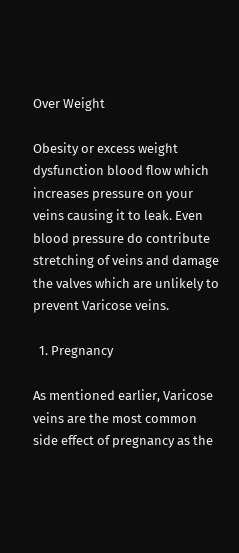Over Weight

Obesity or excess weight dysfunction blood flow which increases pressure on your veins causing it to leak. Even blood pressure do contribute stretching of veins and damage the valves which are unlikely to prevent Varicose veins.

  1. Pregnancy

As mentioned earlier, Varicose veins are the most common side effect of pregnancy as the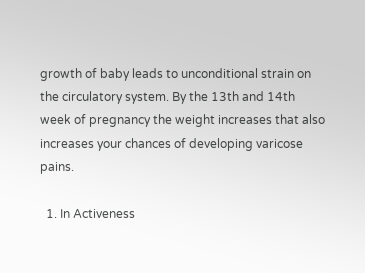growth of baby leads to unconditional strain on the circulatory system. By the 13th and 14th week of pregnancy the weight increases that also increases your chances of developing varicose pains.

  1. In Activeness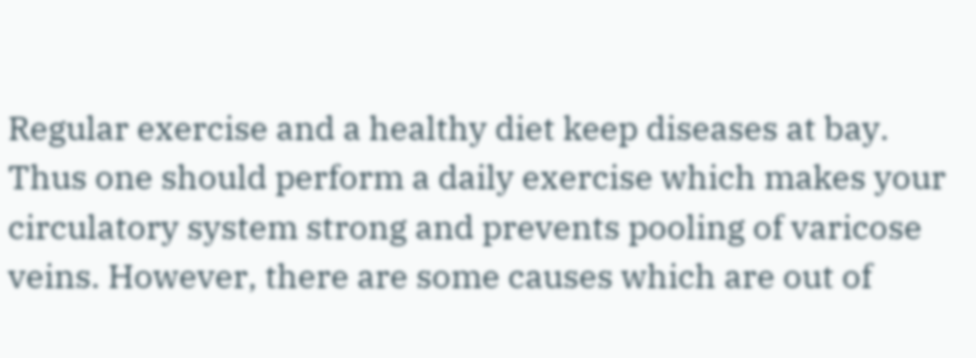Regular exercise and a healthy diet keep diseases at bay. Thus one should perform a daily exercise which makes your circulatory system strong and prevents pooling of varicose veins. However, there are some causes which are out of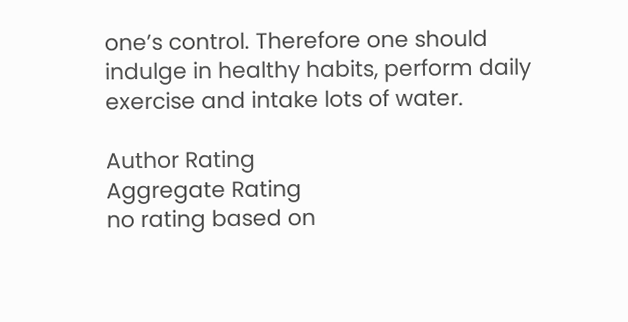one’s control. Therefore one should indulge in healthy habits, perform daily exercise and intake lots of water.

Author Rating
Aggregate Rating
no rating based on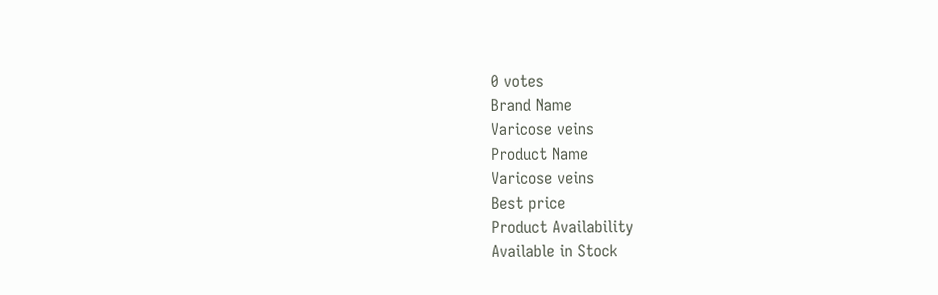0 votes
Brand Name
Varicose veins
Product Name
Varicose veins
Best price
Product Availability
Available in Stock